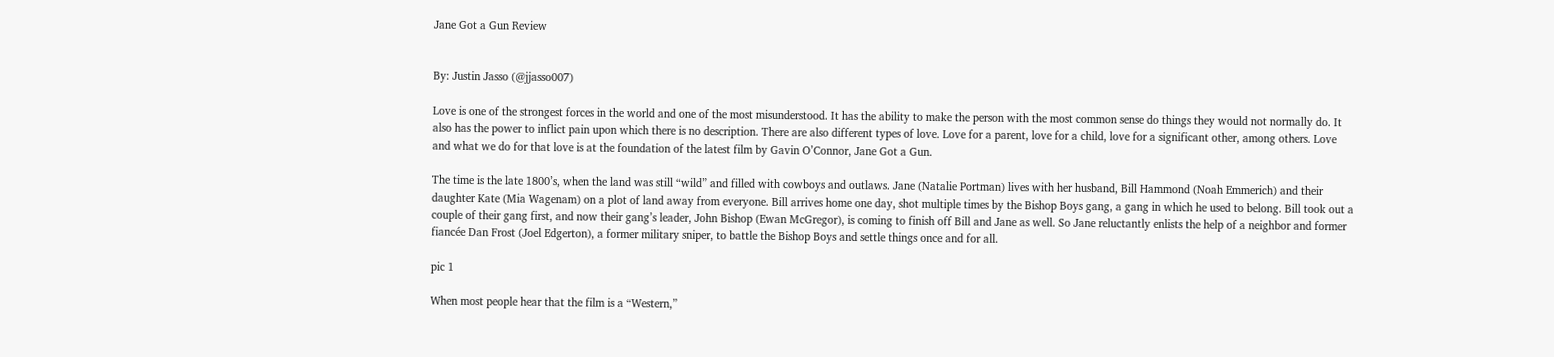Jane Got a Gun Review


By: Justin Jasso (@jjasso007)

Love is one of the strongest forces in the world and one of the most misunderstood. It has the ability to make the person with the most common sense do things they would not normally do. It also has the power to inflict pain upon which there is no description. There are also different types of love. Love for a parent, love for a child, love for a significant other, among others. Love and what we do for that love is at the foundation of the latest film by Gavin O’Connor, Jane Got a Gun.

The time is the late 1800’s, when the land was still “wild” and filled with cowboys and outlaws. Jane (Natalie Portman) lives with her husband, Bill Hammond (Noah Emmerich) and their daughter Kate (Mia Wagenam) on a plot of land away from everyone. Bill arrives home one day, shot multiple times by the Bishop Boys gang, a gang in which he used to belong. Bill took out a couple of their gang first, and now their gang’s leader, John Bishop (Ewan McGregor), is coming to finish off Bill and Jane as well. So Jane reluctantly enlists the help of a neighbor and former fiancée Dan Frost (Joel Edgerton), a former military sniper, to battle the Bishop Boys and settle things once and for all.

pic 1

When most people hear that the film is a “Western,”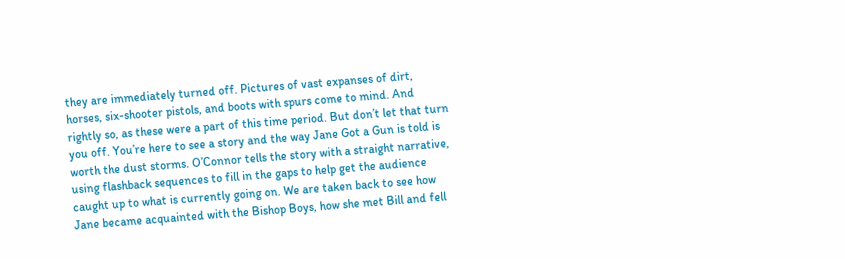they are immediately turned off. Pictures of vast expanses of dirt, horses, six-shooter pistols, and boots with spurs come to mind. And rightly so, as these were a part of this time period. But don’t let that turn you off. You’re here to see a story and the way Jane Got a Gun is told is worth the dust storms. O’Connor tells the story with a straight narrative, using flashback sequences to fill in the gaps to help get the audience caught up to what is currently going on. We are taken back to see how Jane became acquainted with the Bishop Boys, how she met Bill and fell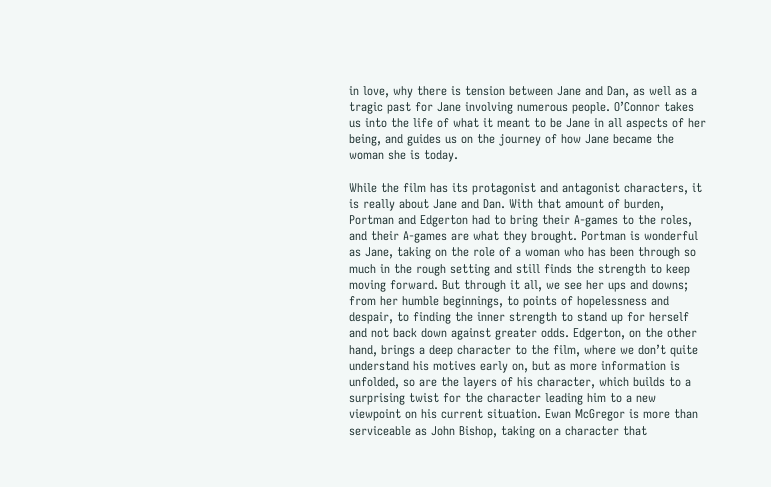in love, why there is tension between Jane and Dan, as well as a tragic past for Jane involving numerous people. O’Connor takes us into the life of what it meant to be Jane in all aspects of her being, and guides us on the journey of how Jane became the woman she is today.

While the film has its protagonist and antagonist characters, it is really about Jane and Dan. With that amount of burden, Portman and Edgerton had to bring their A-games to the roles, and their A-games are what they brought. Portman is wonderful as Jane, taking on the role of a woman who has been through so much in the rough setting and still finds the strength to keep moving forward. But through it all, we see her ups and downs; from her humble beginnings, to points of hopelessness and despair, to finding the inner strength to stand up for herself and not back down against greater odds. Edgerton, on the other hand, brings a deep character to the film, where we don’t quite understand his motives early on, but as more information is unfolded, so are the layers of his character, which builds to a surprising twist for the character leading him to a new viewpoint on his current situation. Ewan McGregor is more than serviceable as John Bishop, taking on a character that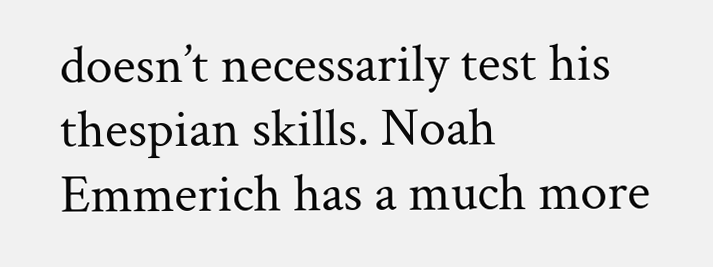doesn’t necessarily test his thespian skills. Noah Emmerich has a much more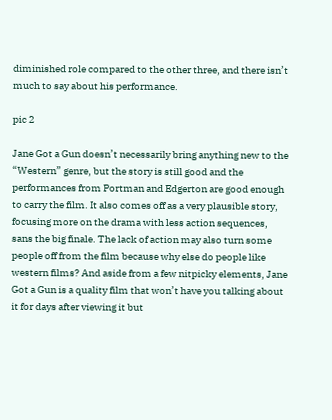diminished role compared to the other three, and there isn’t much to say about his performance.

pic 2

Jane Got a Gun doesn’t necessarily bring anything new to the “Western” genre, but the story is still good and the performances from Portman and Edgerton are good enough to carry the film. It also comes off as a very plausible story, focusing more on the drama with less action sequences, sans the big finale. The lack of action may also turn some people off from the film because why else do people like western films? And aside from a few nitpicky elements, Jane Got a Gun is a quality film that won’t have you talking about it for days after viewing it but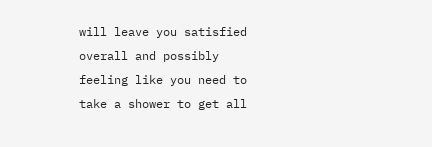will leave you satisfied overall and possibly feeling like you need to take a shower to get all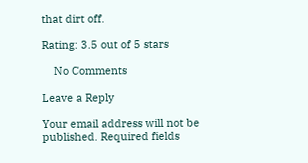that dirt off.

Rating: 3.5 out of 5 stars

    No Comments

Leave a Reply

Your email address will not be published. Required fields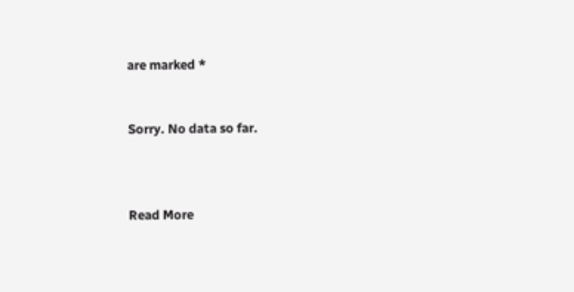are marked *


Sorry. No data so far.



Read More